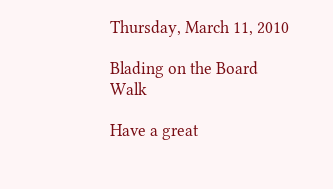Thursday, March 11, 2010

Blading on the Board Walk

Have a great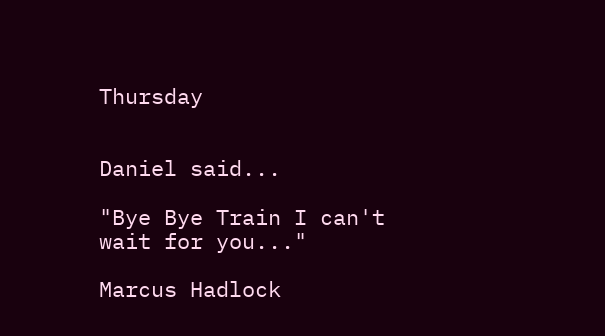Thursday


Daniel said...

"Bye Bye Train I can't wait for you..."

Marcus Hadlock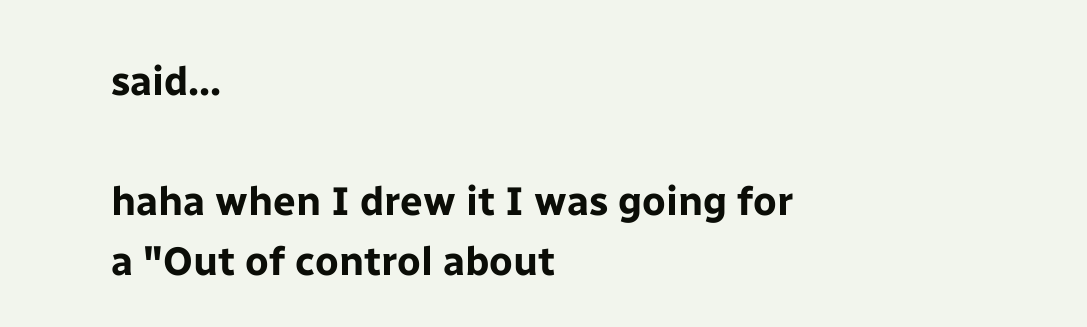said...

haha when I drew it I was going for a "Out of control about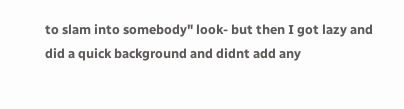to slam into somebody" look- but then I got lazy and did a quick background and didnt add any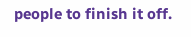people to finish it off.